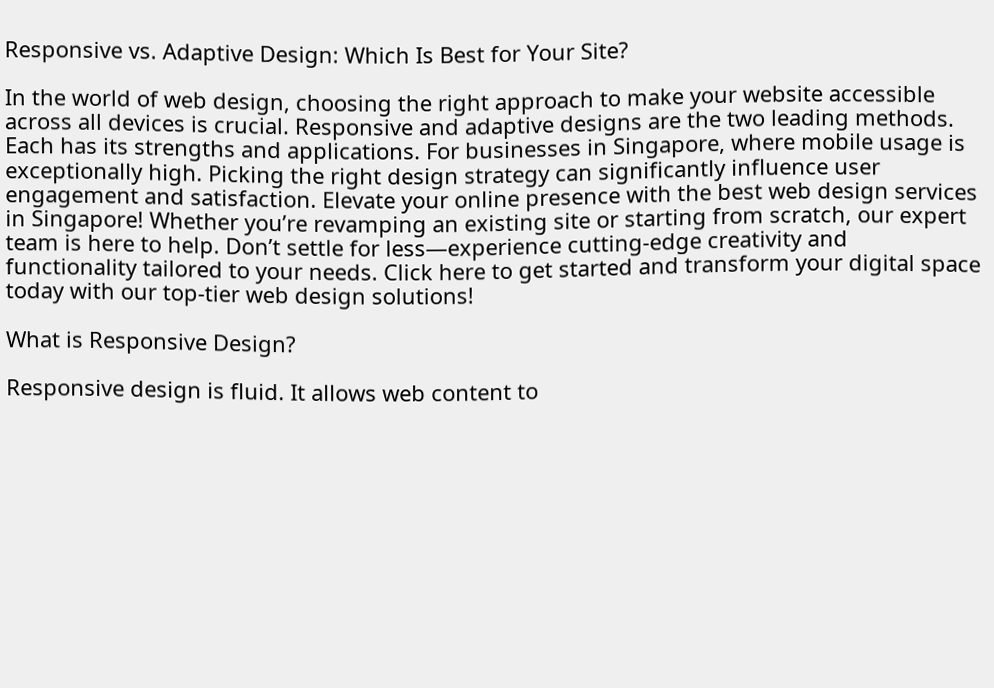Responsive vs. Adaptive Design: Which Is Best for Your Site?

In the world of web design, choosing the right approach to make your website accessible across all devices is crucial. Responsive and adaptive designs are the two leading methods. Each has its strengths and applications. For businesses in Singapore, where mobile usage is exceptionally high. Picking the right design strategy can significantly influence user engagement and satisfaction. Elevate your online presence with the best web design services in Singapore! Whether you’re revamping an existing site or starting from scratch, our expert team is here to help. Don’t settle for less—experience cutting-edge creativity and functionality tailored to your needs. Click here to get started and transform your digital space today with our top-tier web design solutions!

What is Responsive Design?

Responsive design is fluid. It allows web content to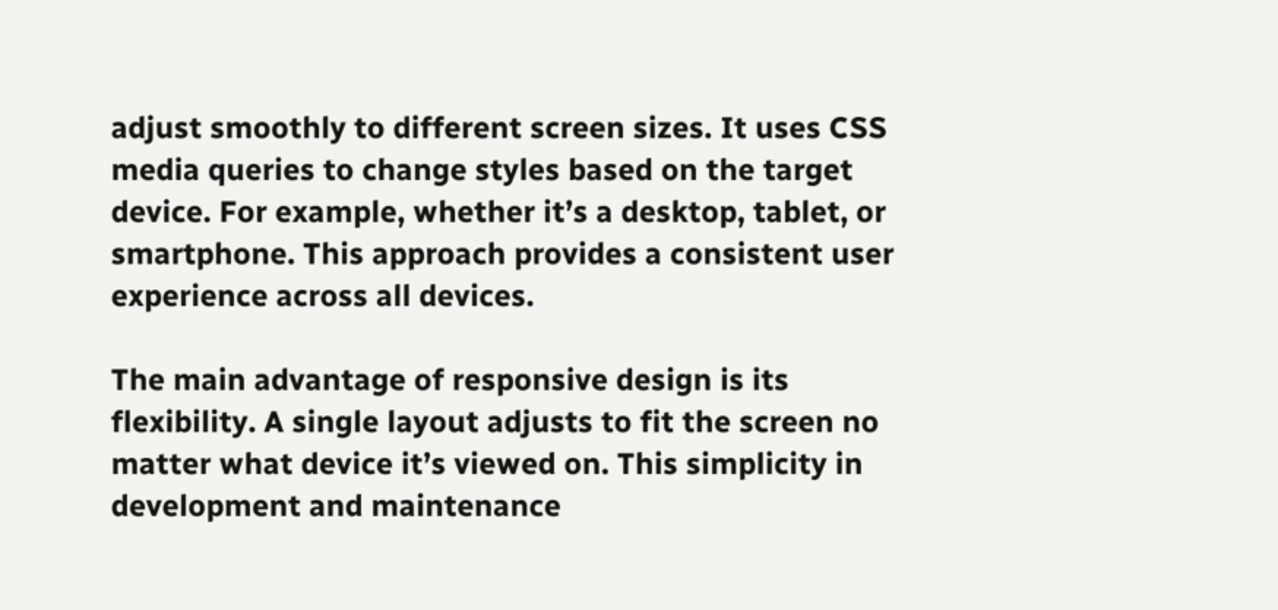adjust smoothly to different screen sizes. It uses CSS media queries to change styles based on the target device. For example, whether it’s a desktop, tablet, or smartphone. This approach provides a consistent user experience across all devices.

The main advantage of responsive design is its flexibility. A single layout adjusts to fit the screen no matter what device it’s viewed on. This simplicity in development and maintenance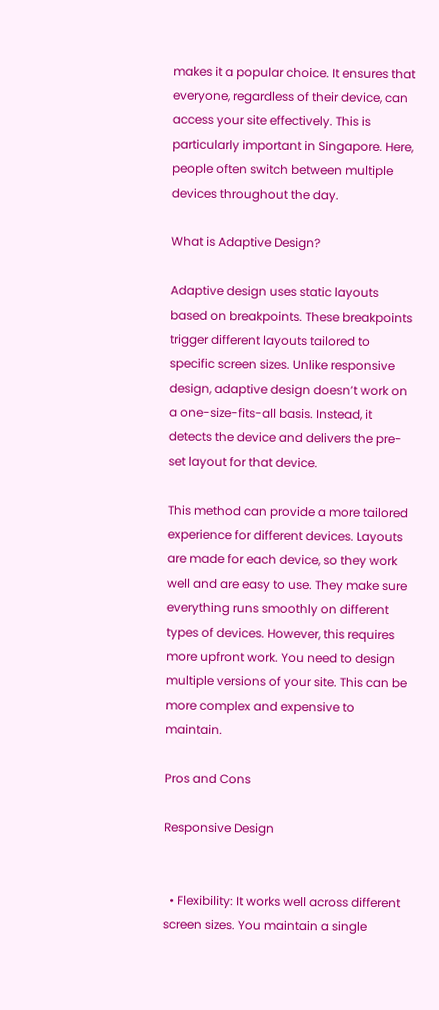makes it a popular choice. It ensures that everyone, regardless of their device, can access your site effectively. This is particularly important in Singapore. Here, people often switch between multiple devices throughout the day.

What is Adaptive Design?

Adaptive design uses static layouts based on breakpoints. These breakpoints trigger different layouts tailored to specific screen sizes. Unlike responsive design, adaptive design doesn’t work on a one-size-fits-all basis. Instead, it detects the device and delivers the pre-set layout for that device.

This method can provide a more tailored experience for different devices. Layouts are made for each device, so they work well and are easy to use. They make sure everything runs smoothly on different types of devices. However, this requires more upfront work. You need to design multiple versions of your site. This can be more complex and expensive to maintain.

Pros and Cons

Responsive Design


  • Flexibility: It works well across different screen sizes. You maintain a single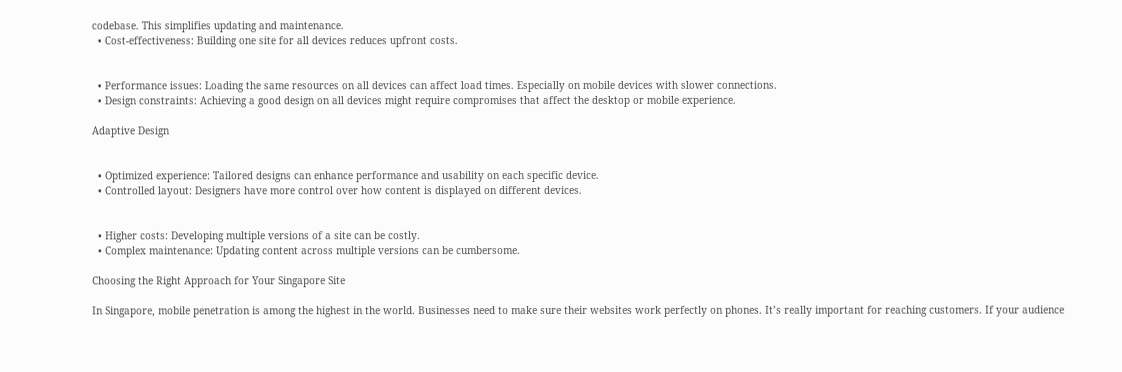codebase. This simplifies updating and maintenance.
  • Cost-effectiveness: Building one site for all devices reduces upfront costs.


  • Performance issues: Loading the same resources on all devices can affect load times. Especially on mobile devices with slower connections.
  • Design constraints: Achieving a good design on all devices might require compromises that affect the desktop or mobile experience.

Adaptive Design


  • Optimized experience: Tailored designs can enhance performance and usability on each specific device.
  • Controlled layout: Designers have more control over how content is displayed on different devices.


  • Higher costs: Developing multiple versions of a site can be costly.
  • Complex maintenance: Updating content across multiple versions can be cumbersome.

Choosing the Right Approach for Your Singapore Site

In Singapore, mobile penetration is among the highest in the world. Businesses need to make sure their websites work perfectly on phones. It’s really important for reaching customers. If your audience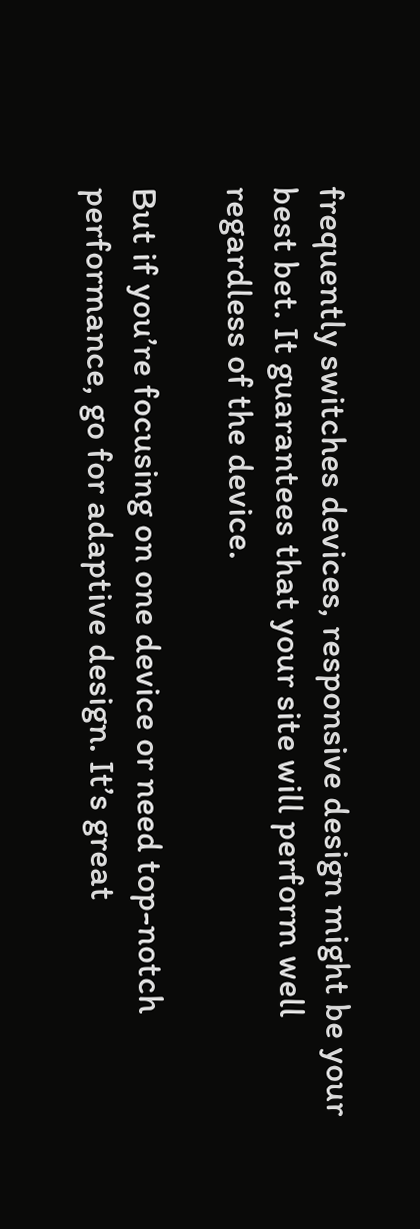frequently switches devices, responsive design might be your best bet. It guarantees that your site will perform well regardless of the device.

But if you’re focusing on one device or need top-notch performance, go for adaptive design. It’s great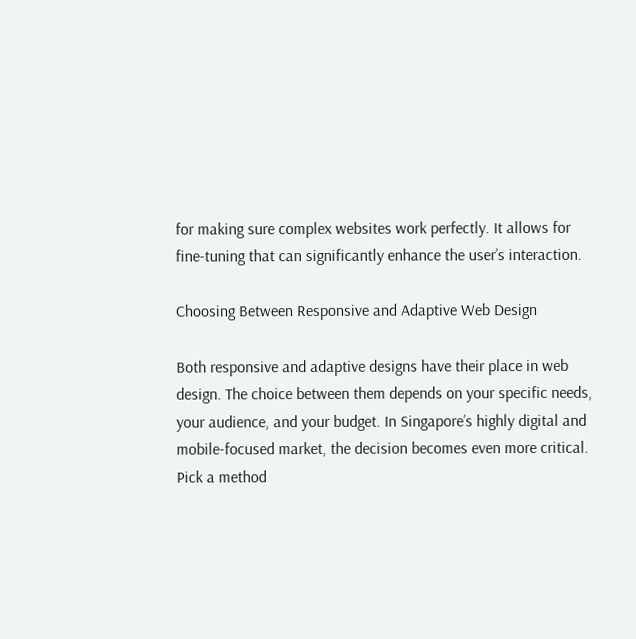for making sure complex websites work perfectly. It allows for fine-tuning that can significantly enhance the user’s interaction.

Choosing Between Responsive and Adaptive Web Design

Both responsive and adaptive designs have their place in web design. The choice between them depends on your specific needs, your audience, and your budget. In Singapore’s highly digital and mobile-focused market, the decision becomes even more critical. Pick a method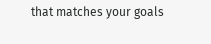that matches your goals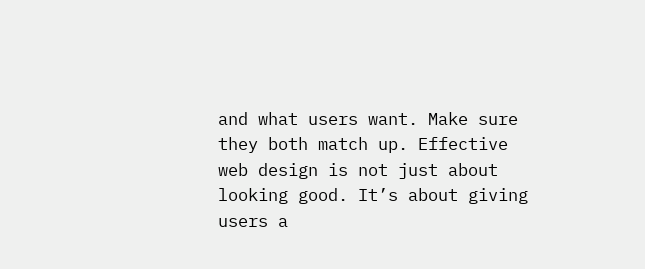and what users want. Make sure they both match up. Effective web design is not just about looking good. It’s about giving users a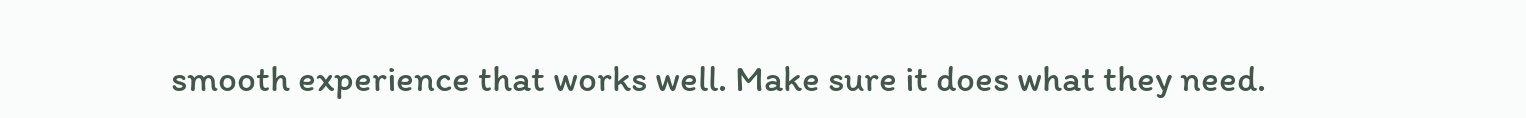smooth experience that works well. Make sure it does what they need.